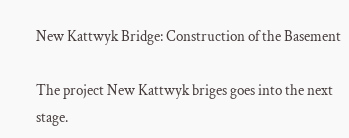New Kattwyk Bridge: Construction of the Basement

The project New Kattwyk briges goes into the next stage.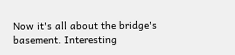Now it's all about the bridge's basement. Interesting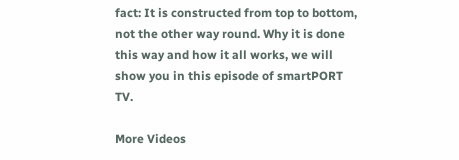fact: It is constructed from top to bottom, not the other way round. Why it is done this way and how it all works, we will show you in this episode of smartPORT TV.

More Videos